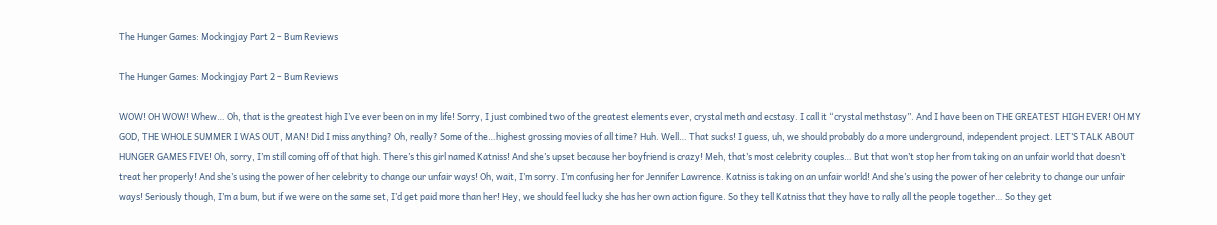The Hunger Games: Mockingjay Part 2 – Bum Reviews

The Hunger Games: Mockingjay Part 2 – Bum Reviews

WOW! OH WOW! Whew… Oh, that is the greatest high I’ve ever been on in my life! Sorry, I just combined two of the greatest elements ever, crystal meth and ecstasy. I call it “crystal methstasy”. And I have been on THE GREATEST HIGH EVER! OH MY GOD, THE WHOLE SUMMER I WAS OUT, MAN! Did I miss anything? Oh, really? Some of the…highest grossing movies of all time? Huh. Well… That sucks! I guess, uh, we should probably do a more underground, independent project. LET’S TALK ABOUT HUNGER GAMES FIVE! Oh, sorry, I’m still coming off of that high. There’s this girl named Katniss! And she’s upset because her boyfriend is crazy! Meh, that’s most celebrity couples… But that won’t stop her from taking on an unfair world that doesn’t treat her properly! And she’s using the power of her celebrity to change our unfair ways! Oh, wait, I’m sorry. I’m confusing her for Jennifer Lawrence. Katniss is taking on an unfair world! And she’s using the power of her celebrity to change our unfair ways! Seriously though, I’m a bum, but if we were on the same set, I’d get paid more than her! Hey, we should feel lucky she has her own action figure. So they tell Katniss that they have to rally all the people together… So they get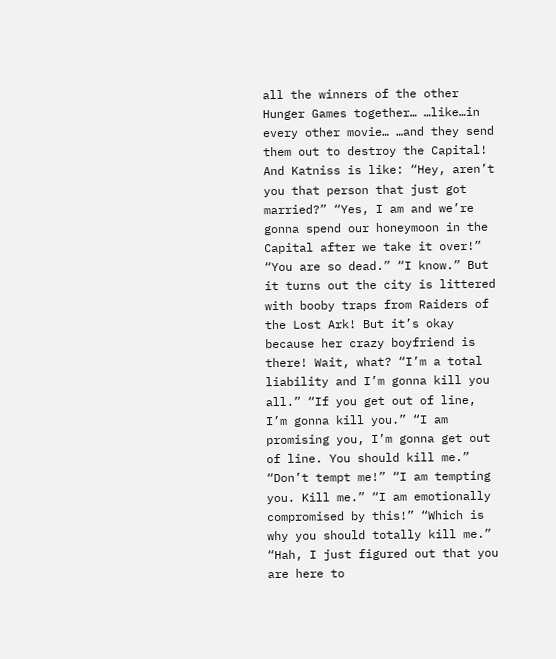all the winners of the other Hunger Games together… …like…in every other movie… …and they send them out to destroy the Capital! And Katniss is like: “Hey, aren’t you that person that just got married?” “Yes, I am and we’re gonna spend our honeymoon in the Capital after we take it over!” “You are so dead.” “I know.” But it turns out the city is littered with booby traps from Raiders of the Lost Ark! But it’s okay because her crazy boyfriend is there! Wait, what? “I’m a total liability and I’m gonna kill you all.” “If you get out of line, I’m gonna kill you.” “I am promising you, I’m gonna get out of line. You should kill me.” “Don’t tempt me!” “I am tempting you. Kill me.” “I am emotionally compromised by this!” “Which is why you should totally kill me.” “Hah, I just figured out that you are here to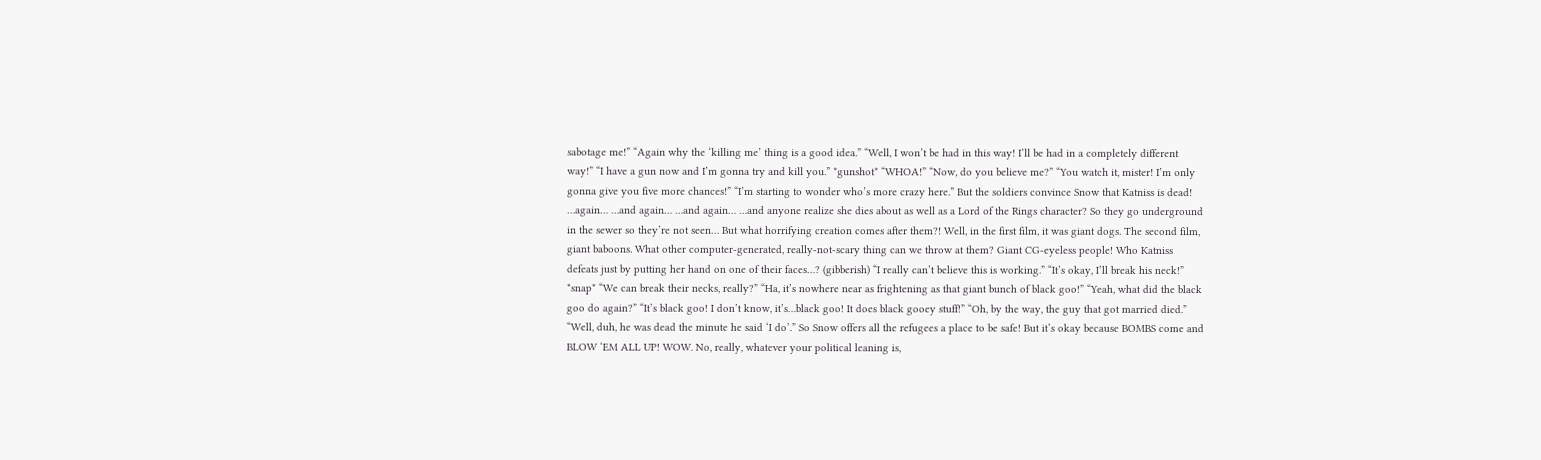sabotage me!” “Again why the ‘killing me’ thing is a good idea.” “Well, I won’t be had in this way! I’ll be had in a completely different way!” “I have a gun now and I’m gonna try and kill you.” *gunshot* “WHOA!” “Now, do you believe me?” “You watch it, mister! I’m only gonna give you five more chances!” “I’m starting to wonder who’s more crazy here.” But the soldiers convince Snow that Katniss is dead! …again… …and again… …and again… …and anyone realize she dies about as well as a Lord of the Rings character? So they go underground in the sewer so they’re not seen… But what horrifying creation comes after them?! Well, in the first film, it was giant dogs. The second film, giant baboons. What other computer-generated, really-not-scary thing can we throw at them? Giant CG-eyeless people! Who Katniss defeats just by putting her hand on one of their faces…? (gibberish) “I really can’t believe this is working.” “It’s okay, I’ll break his neck!” *snap* “We can break their necks, really?” “Ha, it’s nowhere near as frightening as that giant bunch of black goo!” “Yeah, what did the black goo do again?” “It’s black goo! I don’t know, it’s…black goo! It does black gooey stuff!” “Oh, by the way, the guy that got married died.” “Well, duh, he was dead the minute he said ‘I do’.” So Snow offers all the refugees a place to be safe! But it’s okay because BOMBS come and BLOW ‘EM ALL UP! WOW. No, really, whatever your political leaning is,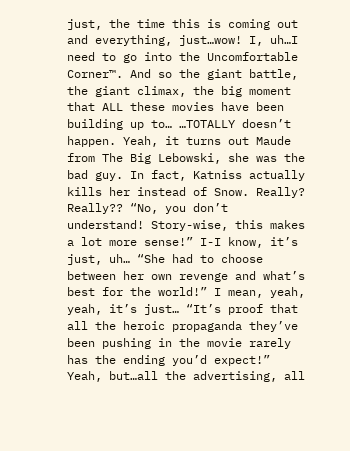just, the time this is coming out and everything, just…wow! I, uh…I need to go into the Uncomfortable Corner™. And so the giant battle, the giant climax, the big moment that ALL these movies have been building up to… …TOTALLY doesn’t happen. Yeah, it turns out Maude from The Big Lebowski, she was the bad guy. In fact, Katniss actually kills her instead of Snow. Really? Really?? “No, you don’t understand! Story-wise, this makes a lot more sense!” I-I know, it’s just, uh… “She had to choose between her own revenge and what’s best for the world!” I mean, yeah, yeah, it’s just… “It’s proof that all the heroic propaganda they’ve been pushing in the movie rarely has the ending you’d expect!” Yeah, but…all the advertising, all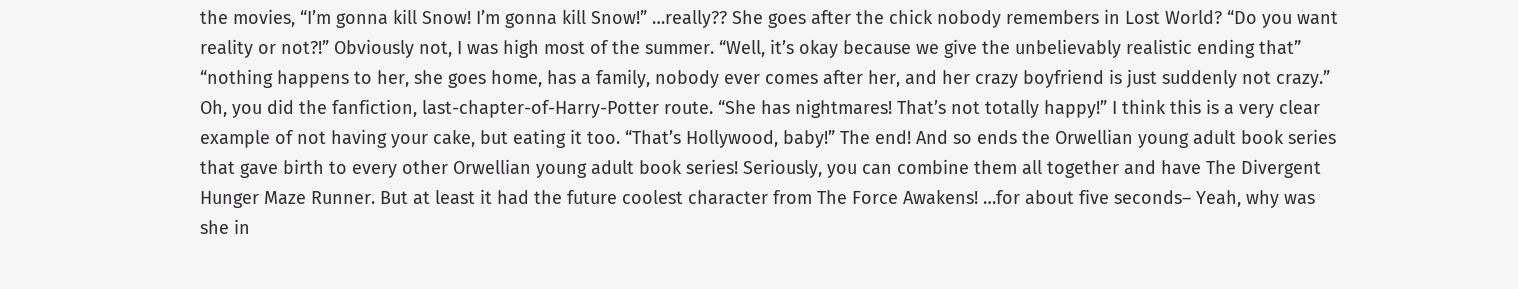the movies, “I’m gonna kill Snow! I’m gonna kill Snow!” …really?? She goes after the chick nobody remembers in Lost World? “Do you want reality or not?!” Obviously not, I was high most of the summer. “Well, it’s okay because we give the unbelievably realistic ending that” “nothing happens to her, she goes home, has a family, nobody ever comes after her, and her crazy boyfriend is just suddenly not crazy.” Oh, you did the fanfiction, last-chapter-of-Harry-Potter route. “She has nightmares! That’s not totally happy!” I think this is a very clear example of not having your cake, but eating it too. “That’s Hollywood, baby!” The end! And so ends the Orwellian young adult book series that gave birth to every other Orwellian young adult book series! Seriously, you can combine them all together and have The Divergent Hunger Maze Runner. But at least it had the future coolest character from The Force Awakens! …for about five seconds– Yeah, why was she in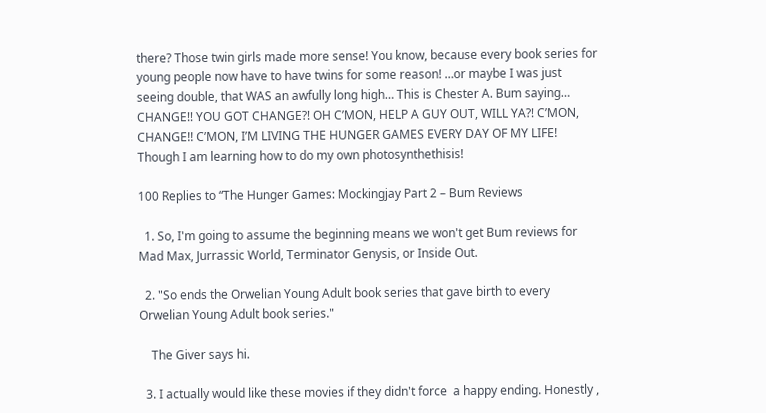there? Those twin girls made more sense! You know, because every book series for young people now have to have twins for some reason! …or maybe I was just seeing double, that WAS an awfully long high… This is Chester A. Bum saying… CHANGE!! YOU GOT CHANGE?! OH C’MON, HELP A GUY OUT, WILL YA?! C’MON, CHANGE!! C’MON, I’M LIVING THE HUNGER GAMES EVERY DAY OF MY LIFE! Though I am learning how to do my own photosynthethisis!

100 Replies to “The Hunger Games: Mockingjay Part 2 – Bum Reviews

  1. So, I'm going to assume the beginning means we won't get Bum reviews for Mad Max, Jurrassic World, Terminator Genysis, or Inside Out.

  2. "So ends the Orwelian Young Adult book series that gave birth to every Orwelian Young Adult book series."

    The Giver says hi.

  3. I actually would like these movies if they didn't force  a happy ending. Honestly ,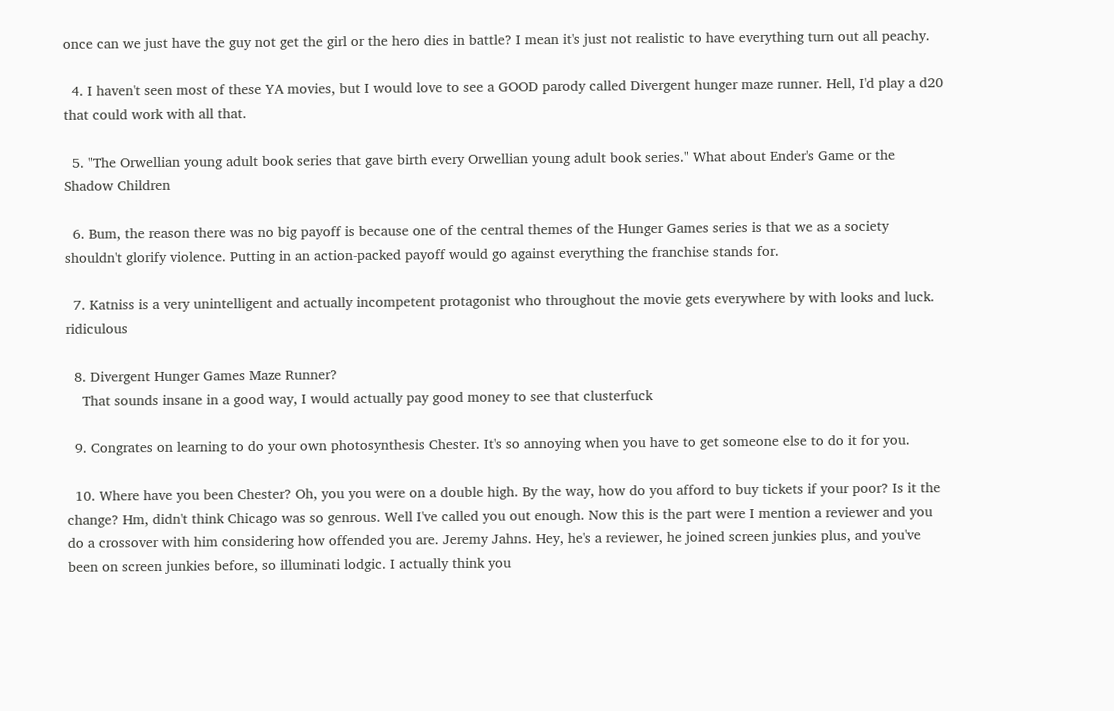once can we just have the guy not get the girl or the hero dies in battle? I mean it's just not realistic to have everything turn out all peachy.

  4. I haven't seen most of these YA movies, but I would love to see a GOOD parody called Divergent hunger maze runner. Hell, I'd play a d20 that could work with all that.

  5. "The Orwellian young adult book series that gave birth every Orwellian young adult book series." What about Ender's Game or the Shadow Children

  6. Bum, the reason there was no big payoff is because one of the central themes of the Hunger Games series is that we as a society shouldn't glorify violence. Putting in an action-packed payoff would go against everything the franchise stands for.

  7. Katniss is a very unintelligent and actually incompetent protagonist who throughout the movie gets everywhere by with looks and luck. ridiculous

  8. Divergent Hunger Games Maze Runner?
    That sounds insane in a good way, I would actually pay good money to see that clusterfuck

  9. Congrates on learning to do your own photosynthesis Chester. It's so annoying when you have to get someone else to do it for you.

  10. Where have you been Chester? Oh, you you were on a double high. By the way, how do you afford to buy tickets if your poor? Is it the change? Hm, didn't think Chicago was so genrous. Well I've called you out enough. Now this is the part were I mention a reviewer and you do a crossover with him considering how offended you are. Jeremy Jahns. Hey, he's a reviewer, he joined screen junkies plus, and you've been on screen junkies before, so illuminati lodgic. I actually think you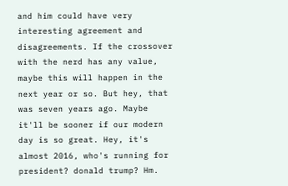and him could have very interesting agreement and disagreements. If the crossover with the nerd has any value, maybe this will happen in the next year or so. But hey, that was seven years ago. Maybe it'll be sooner if our modern day is so great. Hey, it's almost 2016, who's running for president? donald trump? Hm.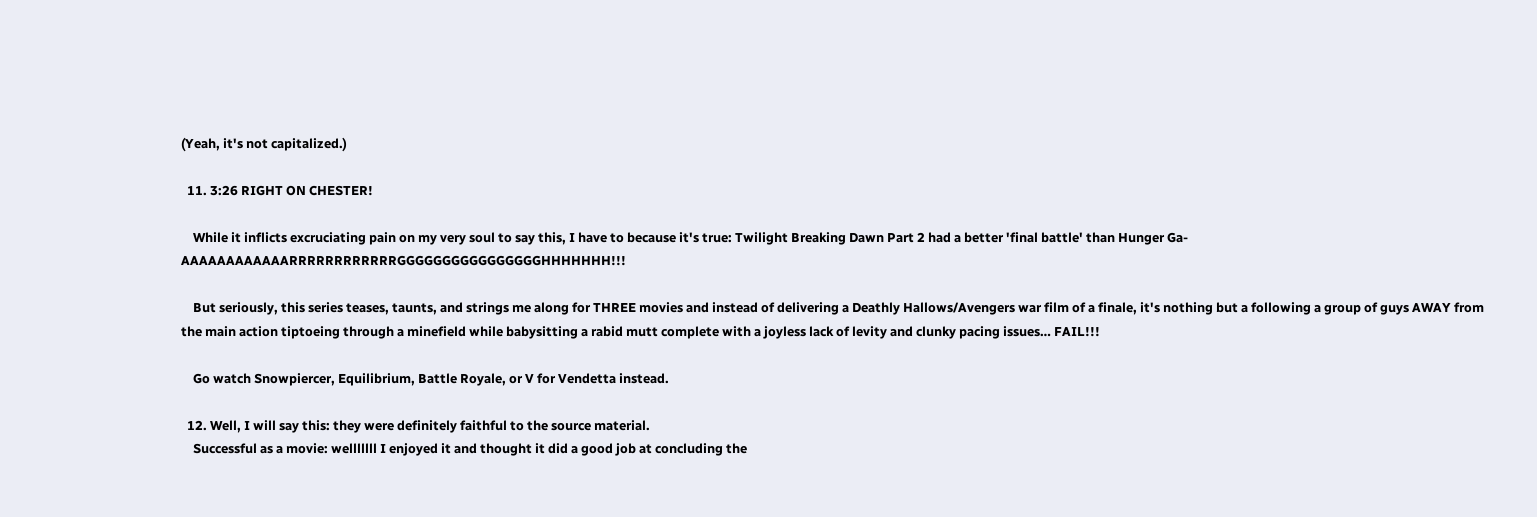(Yeah, it's not capitalized.)

  11. 3:26 RIGHT ON CHESTER!

    While it inflicts excruciating pain on my very soul to say this, I have to because it's true: Twilight Breaking Dawn Part 2 had a better 'final battle' than Hunger Ga-AAAAAAAAAAAARRRRRRRRRRRRGGGGGGGGGGGGGGGGHHHHHHH!!!

    But seriously, this series teases, taunts, and strings me along for THREE movies and instead of delivering a Deathly Hallows/Avengers war film of a finale, it's nothing but a following a group of guys AWAY from the main action tiptoeing through a minefield while babysitting a rabid mutt complete with a joyless lack of levity and clunky pacing issues… FAIL!!!

    Go watch Snowpiercer, Equilibrium, Battle Royale, or V for Vendetta instead.

  12. Well, I will say this: they were definitely faithful to the source material.
    Successful as a movie: welllllll I enjoyed it and thought it did a good job at concluding the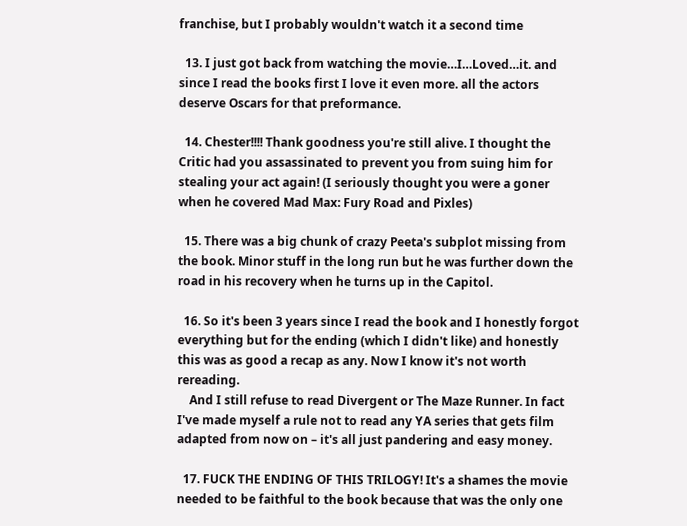franchise, but I probably wouldn't watch it a second time

  13. I just got back from watching the movie…I…Loved…it. and since I read the books first I love it even more. all the actors deserve Oscars for that preformance.

  14. Chester!!!! Thank goodness you're still alive. I thought the Critic had you assassinated to prevent you from suing him for stealing your act again! (I seriously thought you were a goner when he covered Mad Max: Fury Road and Pixles)

  15. There was a big chunk of crazy Peeta's subplot missing from the book. Minor stuff in the long run but he was further down the road in his recovery when he turns up in the Capitol.

  16. So it's been 3 years since I read the book and I honestly forgot everything but for the ending (which I didn't like) and honestly this was as good a recap as any. Now I know it's not worth rereading.
    And I still refuse to read Divergent or The Maze Runner. In fact I've made myself a rule not to read any YA series that gets film adapted from now on – it's all just pandering and easy money.

  17. FUCK THE ENDING OF THIS TRILOGY! It's a shames the movie needed to be faithful to the book because that was the only one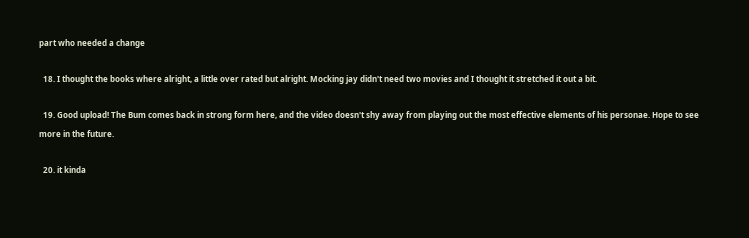part who needed a change

  18. I thought the books where alright, a little over rated but alright. Mocking jay didn't need two movies and I thought it stretched it out a bit.

  19. Good upload! The Bum comes back in strong form here, and the video doesn't shy away from playing out the most effective elements of his personae. Hope to see more in the future.

  20. it kinda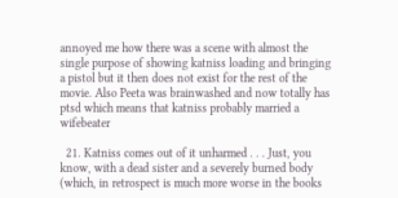annoyed me how there was a scene with almost the single purpose of showing katniss loading and bringing a pistol but it then does not exist for the rest of the movie. Also Peeta was brainwashed and now totally has ptsd which means that katniss probably married a wifebeater

  21. Katniss comes out of it unharmed . . . Just, you know, with a dead sister and a severely burned body (which, in retrospect is much more worse in the books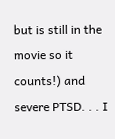but is still in the movie so it counts!) and severe PTSD. . . I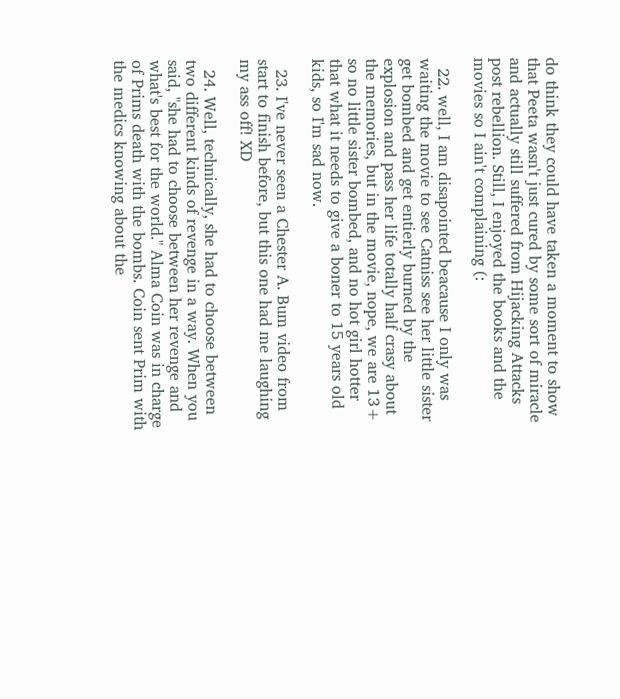do think they could have taken a moment to show that Peeta wasn't just cured by some sort of miracle and actually still suffered from Hijacking Attacks post rebellion. Still, I enjoyed the books and the movies so I ain't complaining (:

  22. well, I am disapointed beacause I only was waiting the movie to see Catniss see her little sister get bombed and get entierly burned by the explosion and pass her life totally half crasy about the memories, but in the movie, nope, we are 13+ so no little sister bombed, and no hot girl hotter that what it needs to give a boner to 15 years old kids, so I'm sad now.

  23. I've never seen a Chester A. Bum video from start to finish before, but this one had me laughing my ass off! XD

  24. Well, technically, she had to choose between two different kinds of revenge in a way. When you said, "she had to choose between her revenge and what's best for the world." Alma Coin was in charge of Prims death with the bombs. Coin sent Prim with the medics knowing about the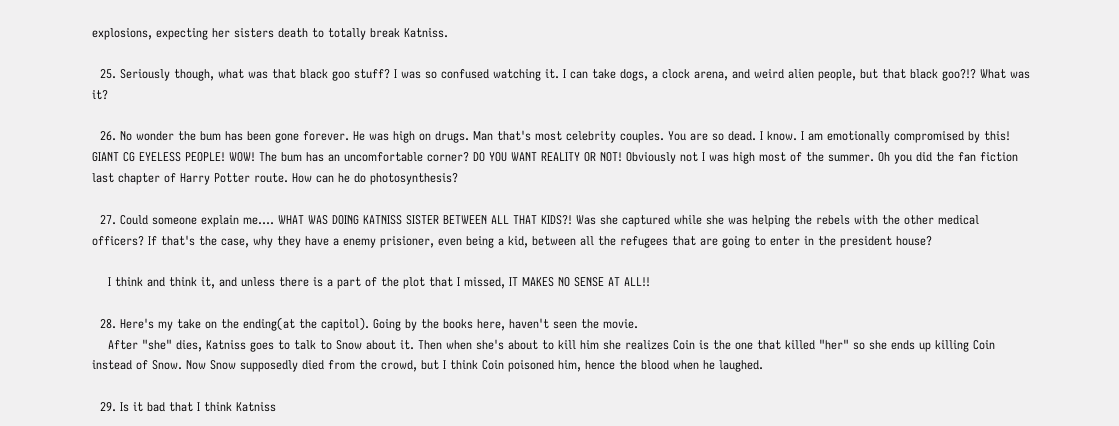explosions, expecting her sisters death to totally break Katniss.

  25. Seriously though, what was that black goo stuff? I was so confused watching it. I can take dogs, a clock arena, and weird alien people, but that black goo?!? What was it?

  26. No wonder the bum has been gone forever. He was high on drugs. Man that's most celebrity couples. You are so dead. I know. I am emotionally compromised by this! GIANT CG EYELESS PEOPLE! WOW! The bum has an uncomfortable corner? DO YOU WANT REALITY OR NOT! Obviously not I was high most of the summer. Oh you did the fan fiction last chapter of Harry Potter route. How can he do photosynthesis?

  27. Could someone explain me…. WHAT WAS DOING KATNISS SISTER BETWEEN ALL THAT KIDS?! Was she captured while she was helping the rebels with the other medical officers? If that's the case, why they have a enemy prisioner, even being a kid, between all the refugees that are going to enter in the president house?

    I think and think it, and unless there is a part of the plot that I missed, IT MAKES NO SENSE AT ALL!!

  28. Here's my take on the ending(at the capitol). Going by the books here, haven't seen the movie.
    After "she" dies, Katniss goes to talk to Snow about it. Then when she's about to kill him she realizes Coin is the one that killed "her" so she ends up killing Coin instead of Snow. Now Snow supposedly died from the crowd, but I think Coin poisoned him, hence the blood when he laughed.

  29. Is it bad that I think Katniss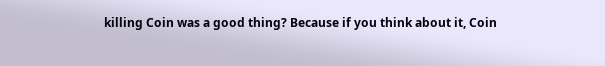killing Coin was a good thing? Because if you think about it, Coin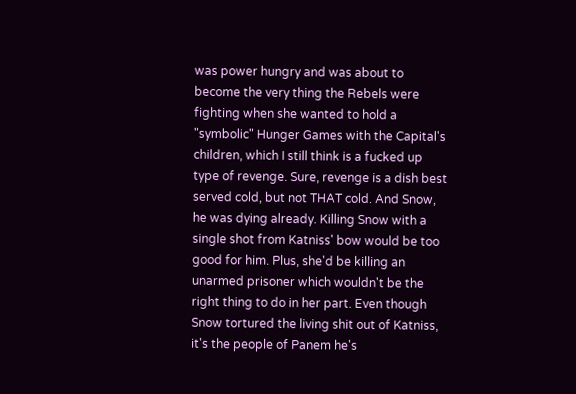was power hungry and was about to become the very thing the Rebels were fighting when she wanted to hold a "symbolic" Hunger Games with the Capital's children, which I still think is a fucked up type of revenge. Sure, revenge is a dish best served cold, but not THAT cold. And Snow, he was dying already. Killing Snow with a single shot from Katniss' bow would be too good for him. Plus, she'd be killing an unarmed prisoner which wouldn't be the right thing to do in her part. Even though Snow tortured the living shit out of Katniss, it's the people of Panem he's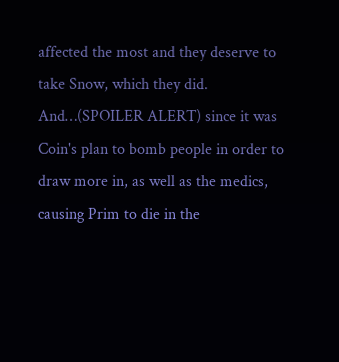affected the most and they deserve to take Snow, which they did. And…(SPOILER ALERT) since it was Coin's plan to bomb people in order to draw more in, as well as the medics, causing Prim to die in the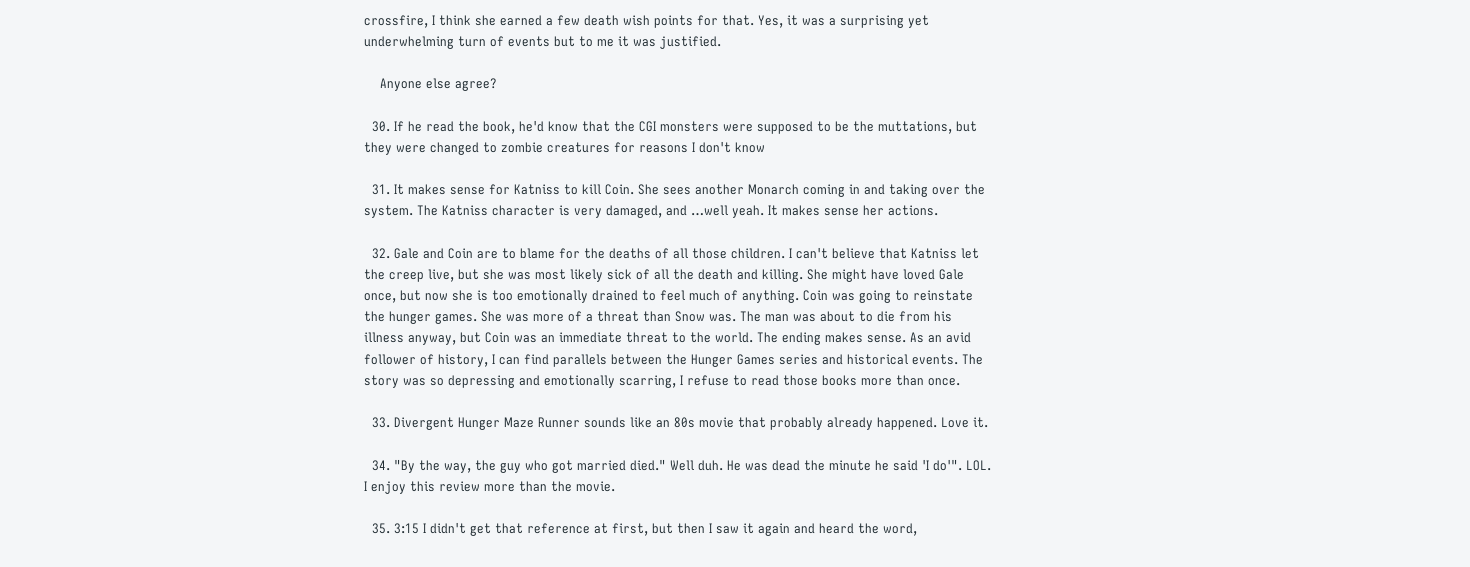crossfire, I think she earned a few death wish points for that. Yes, it was a surprising yet underwhelming turn of events but to me it was justified.

    Anyone else agree?

  30. If he read the book, he'd know that the CGI monsters were supposed to be the muttations, but they were changed to zombie creatures for reasons I don't know

  31. It makes sense for Katniss to kill Coin. She sees another Monarch coming in and taking over the system. The Katniss character is very damaged, and …well yeah. It makes sense her actions.

  32. Gale and Coin are to blame for the deaths of all those children. I can't believe that Katniss let the creep live, but she was most likely sick of all the death and killing. She might have loved Gale once, but now she is too emotionally drained to feel much of anything. Coin was going to reinstate the hunger games. She was more of a threat than Snow was. The man was about to die from his illness anyway, but Coin was an immediate threat to the world. The ending makes sense. As an avid follower of history, I can find parallels between the Hunger Games series and historical events. The story was so depressing and emotionally scarring, I refuse to read those books more than once.

  33. Divergent Hunger Maze Runner sounds like an 80s movie that probably already happened. Love it.

  34. "By the way, the guy who got married died." Well duh. He was dead the minute he said 'I do'". LOL. I enjoy this review more than the movie.

  35. 3:15 I didn't get that reference at first, but then I saw it again and heard the word,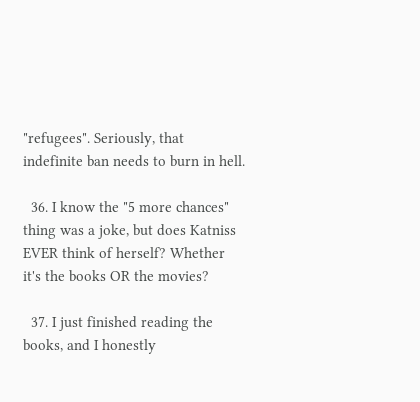"refugees". Seriously, that indefinite ban needs to burn in hell.

  36. I know the "5 more chances" thing was a joke, but does Katniss EVER think of herself? Whether it's the books OR the movies?

  37. I just finished reading the books, and I honestly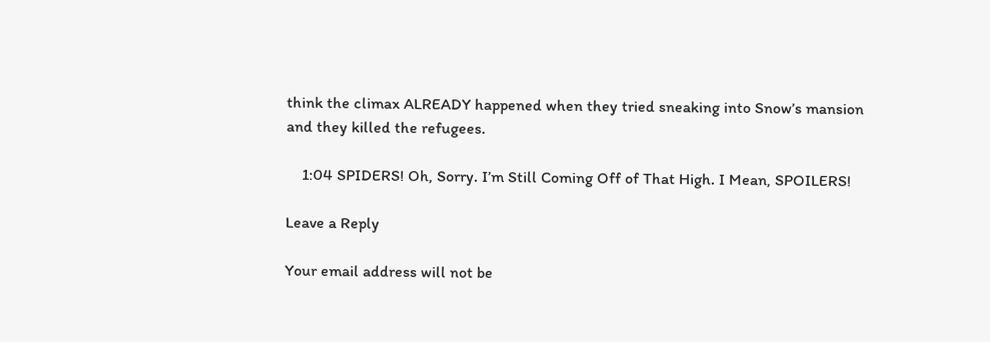think the climax ALREADY happened when they tried sneaking into Snow’s mansion and they killed the refugees.

    1:04 SPIDERS! Oh, Sorry. I’m Still Coming Off of That High. I Mean, SPOILERS!

Leave a Reply

Your email address will not be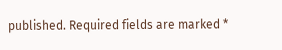published. Required fields are marked *